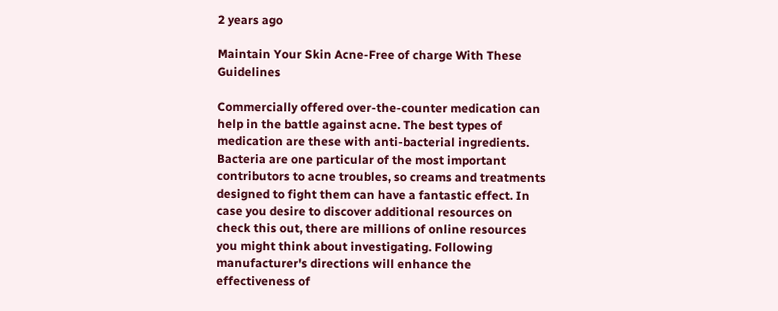2 years ago

Maintain Your Skin Acne-Free of charge With These Guidelines

Commercially offered over-the-counter medication can help in the battle against acne. The best types of medication are these with anti-bacterial ingredients. Bacteria are one particular of the most important contributors to acne troubles, so creams and treatments designed to fight them can have a fantastic effect. In case you desire to discover additional resources on check this out, there are millions of online resources you might think about investigating. Following manufacturer's directions will enhance the effectiveness of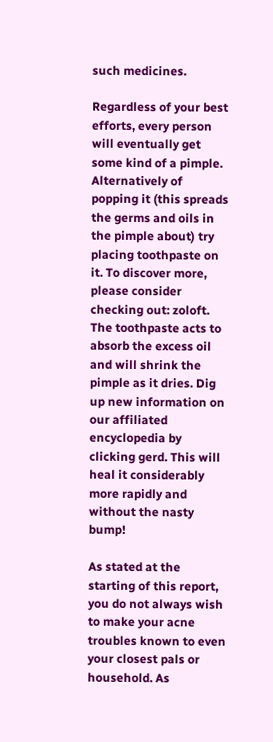such medicines.

Regardless of your best efforts, every person will eventually get some kind of a pimple. Alternatively of popping it (this spreads the germs and oils in the pimple about) try placing toothpaste on it. To discover more, please consider checking out: zoloft. The toothpaste acts to absorb the excess oil and will shrink the pimple as it dries. Dig up new information on our affiliated encyclopedia by clicking gerd. This will heal it considerably more rapidly and without the nasty bump!

As stated at the starting of this report, you do not always wish to make your acne troubles known to even your closest pals or household. As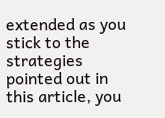extended as you stick to the strategies pointed out in this article, you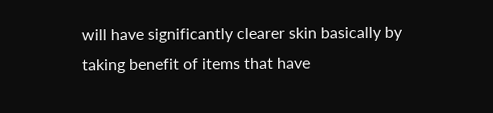will have significantly clearer skin basically by taking benefit of items that have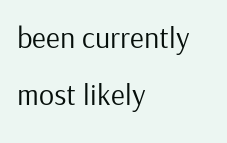been currently most likely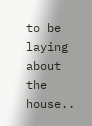to be laying about the house..